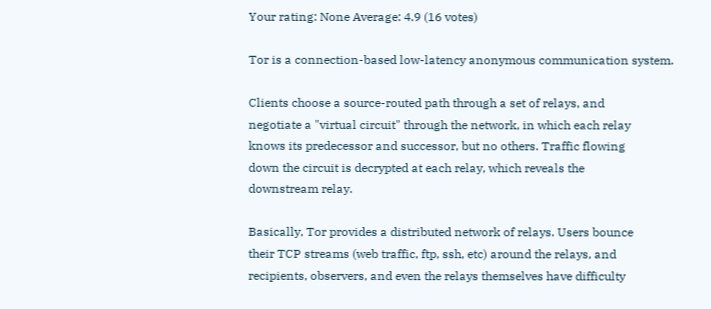Your rating: None Average: 4.9 (16 votes)

Tor is a connection-based low-latency anonymous communication system.

Clients choose a source-routed path through a set of relays, and
negotiate a "virtual circuit" through the network, in which each relay
knows its predecessor and successor, but no others. Traffic flowing
down the circuit is decrypted at each relay, which reveals the
downstream relay.

Basically, Tor provides a distributed network of relays. Users bounce
their TCP streams (web traffic, ftp, ssh, etc) around the relays, and
recipients, observers, and even the relays themselves have difficulty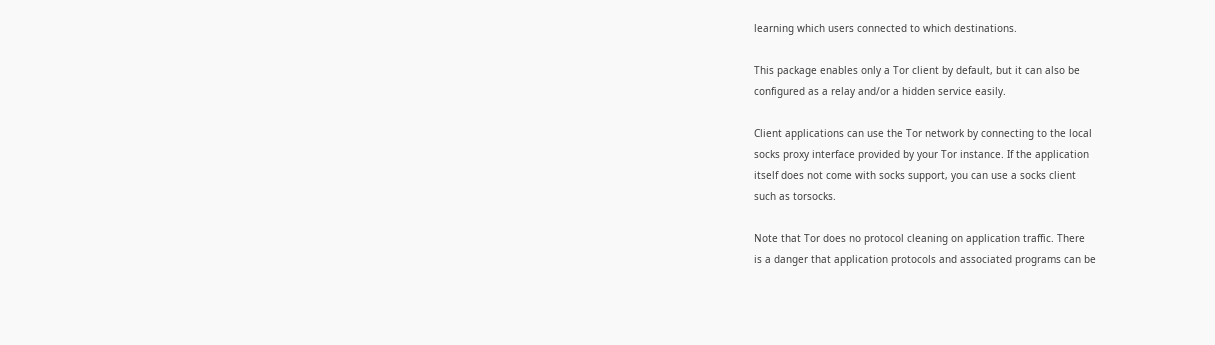learning which users connected to which destinations.

This package enables only a Tor client by default, but it can also be
configured as a relay and/or a hidden service easily.

Client applications can use the Tor network by connecting to the local
socks proxy interface provided by your Tor instance. If the application
itself does not come with socks support, you can use a socks client
such as torsocks.

Note that Tor does no protocol cleaning on application traffic. There
is a danger that application protocols and associated programs can be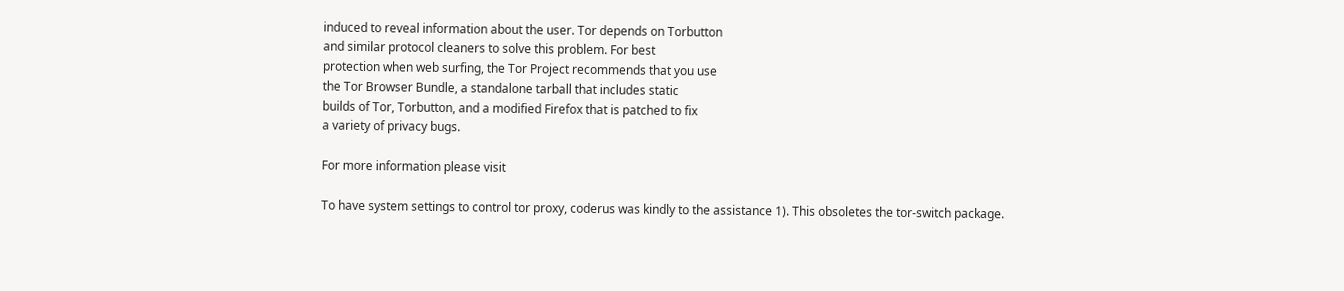induced to reveal information about the user. Tor depends on Torbutton
and similar protocol cleaners to solve this problem. For best
protection when web surfing, the Tor Project recommends that you use
the Tor Browser Bundle, a standalone tarball that includes static
builds of Tor, Torbutton, and a modified Firefox that is patched to fix
a variety of privacy bugs.

For more information please visit

To have system settings to control tor proxy, coderus was kindly to the assistance 1). This obsoletes the tor-switch package.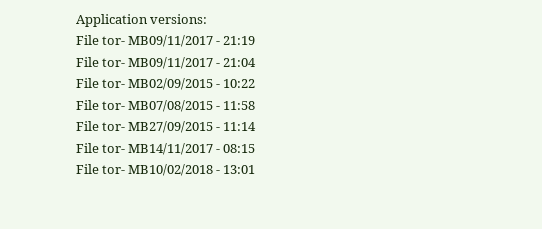Application versions:
File tor- MB09/11/2017 - 21:19
File tor- MB09/11/2017 - 21:04
File tor- MB02/09/2015 - 10:22
File tor- MB07/08/2015 - 11:58
File tor- MB27/09/2015 - 11:14
File tor- MB14/11/2017 - 08:15
File tor- MB10/02/2018 - 13:01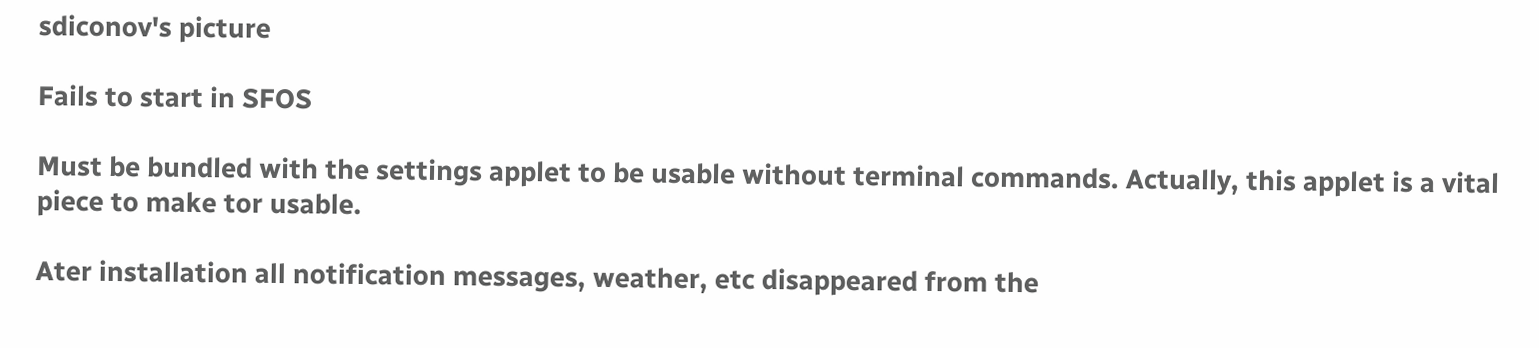sdiconov's picture

Fails to start in SFOS

Must be bundled with the settings applet to be usable without terminal commands. Actually, this applet is a vital piece to make tor usable.

Ater installation all notification messages, weather, etc disappeared from the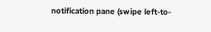notification pane (swipe left-to-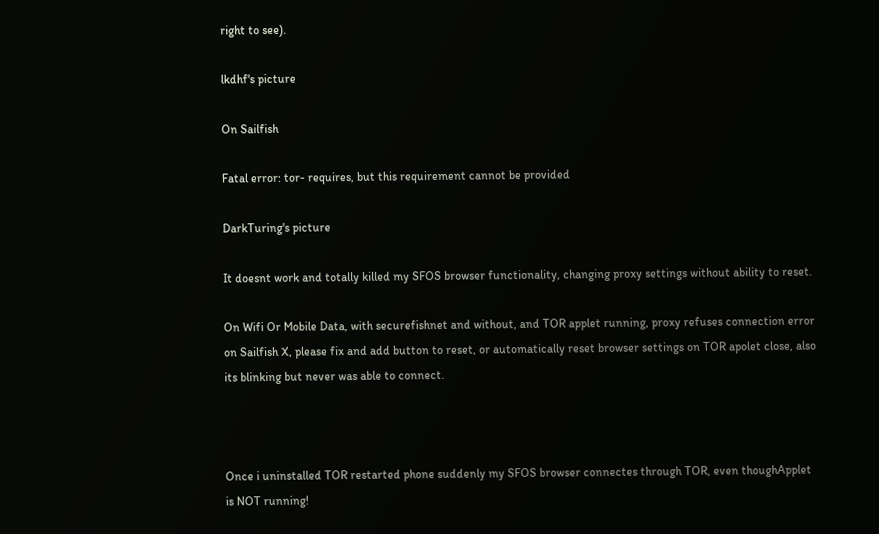right to see).

lkdhf's picture

On Sailfish

Fatal error: tor- requires, but this requirement cannot be provided

DarkTuring's picture

It doesnt work and totally killed my SFOS browser functionality, changing proxy settings without ability to reset.

On Wifi Or Mobile Data, with securefishnet and without, and TOR applet running, proxy refuses connection error on Sailfish X, please fix and add button to reset, or automatically reset browser settings on TOR apolet close, also its blinking but never was able to connect.



Once i uninstalled TOR restarted phone suddenly my SFOS browser connectes through TOR, even thoughApplet is NOT running!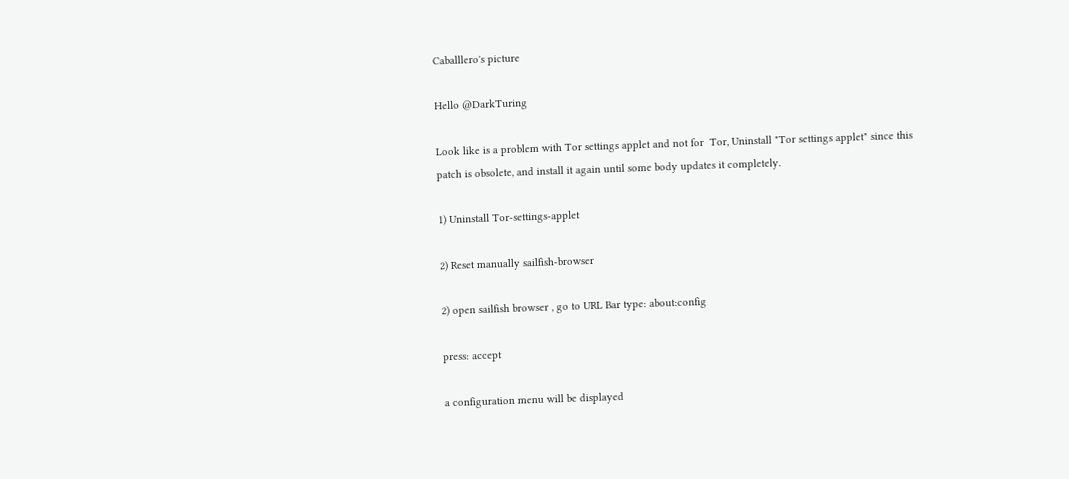Caballlero's picture

Hello @DarkTuring

Look like is a problem with Tor settings applet and not for  Tor, Uninstall "Tor settings applet" since this patch is obsolete, and install it again until some body updates it completely.

1) Uninstall Tor-settings-applet

2) Reset manually sailfish-browser

2) open sailfish browser , go to URL Bar type: about:config

press: accept

a configuration menu will be displayed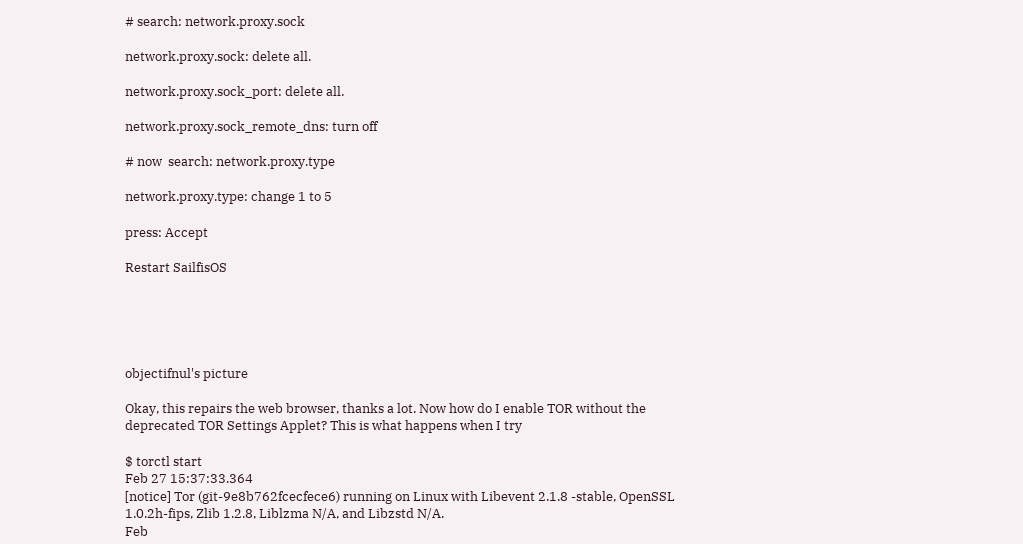# search: network.proxy.sock

network.proxy.sock: delete all.

network.proxy.sock_port: delete all.

network.proxy.sock_remote_dns: turn off

# now  search: network.proxy.type

network.proxy.type: change 1 to 5

press: Accept

Restart SailfisOS





objectifnul's picture

Okay, this repairs the web browser, thanks a lot. Now how do I enable TOR without the deprecated TOR Settings Applet? This is what happens when I try

$ torctl start
Feb 27 15:37:33.364
[notice] Tor (git-9e8b762fcecfece6) running on Linux with Libevent 2.1.8 -stable, OpenSSL 1.0.2h-fips, Zlib 1.2.8, Liblzma N/A, and Libzstd N/A.
Feb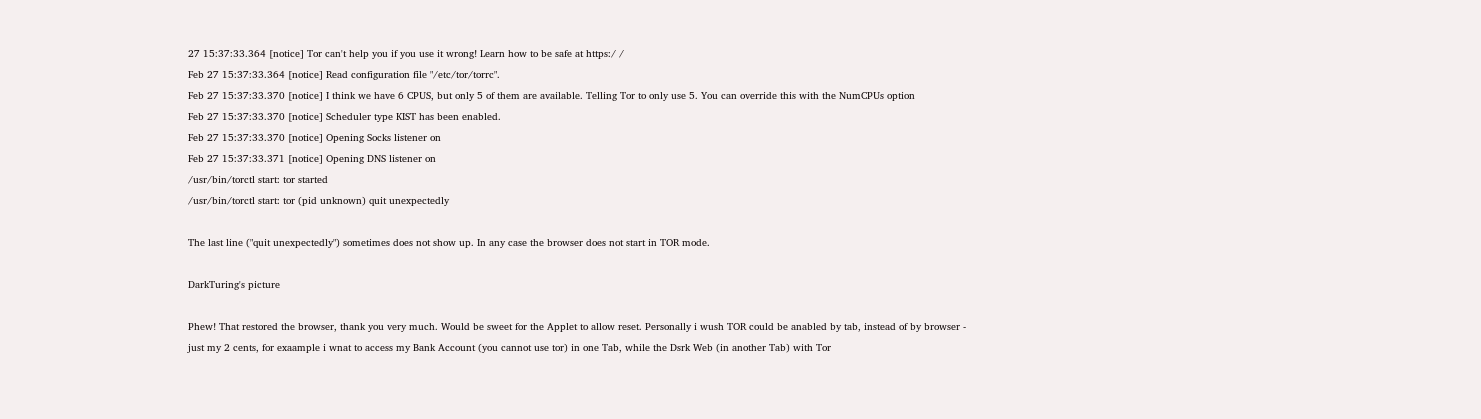27 15:37:33.364 [notice] Tor can't help you if you use it wrong! Learn how to be safe at https:/ /
Feb 27 15:37:33.364 [notice] Read configuration file "/etc/tor/torrc".
Feb 27 15:37:33.370 [notice] I think we have 6 CPUS, but only 5 of them are available. Telling Tor to only use 5. You can override this with the NumCPUs option
Feb 27 15:37:33.370 [notice] Scheduler type KIST has been enabled.
Feb 27 15:37:33.370 [notice] Opening Socks listener on
Feb 27 15:37:33.371 [notice] Opening DNS listener on
/usr/bin/torctl start: tor started
/usr/bin/torctl start: tor (pid unknown) quit unexpectedly

The last line ("quit unexpectedly") sometimes does not show up. In any case the browser does not start in TOR mode.

DarkTuring's picture

Phew! That restored the browser, thank you very much. Would be sweet for the Applet to allow reset. Personally i wush TOR could be anabled by tab, instead of by browser - just my 2 cents, for exaample i wnat to access my Bank Account (you cannot use tor) in one Tab, while the Dsrk Web (in another Tab) with Tor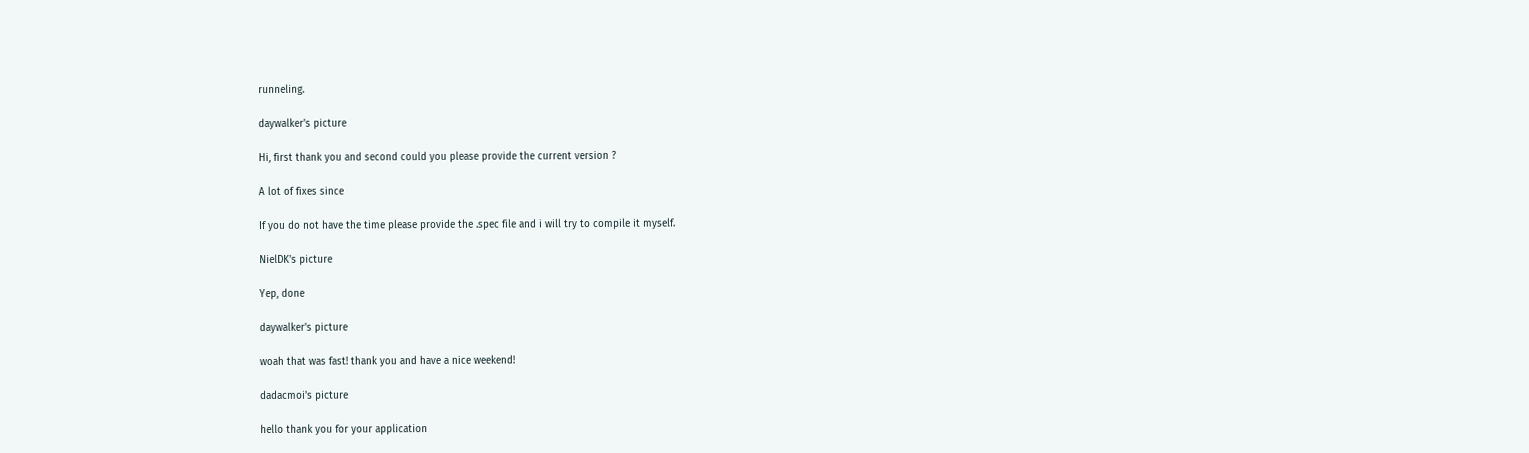runneling.

daywalker's picture

Hi, first thank you and second could you please provide the current version ?

A lot of fixes since

If you do not have the time please provide the .spec file and i will try to compile it myself.

NielDK's picture

Yep, done

daywalker's picture

woah that was fast! thank you and have a nice weekend!

dadacmoi's picture

hello thank you for your application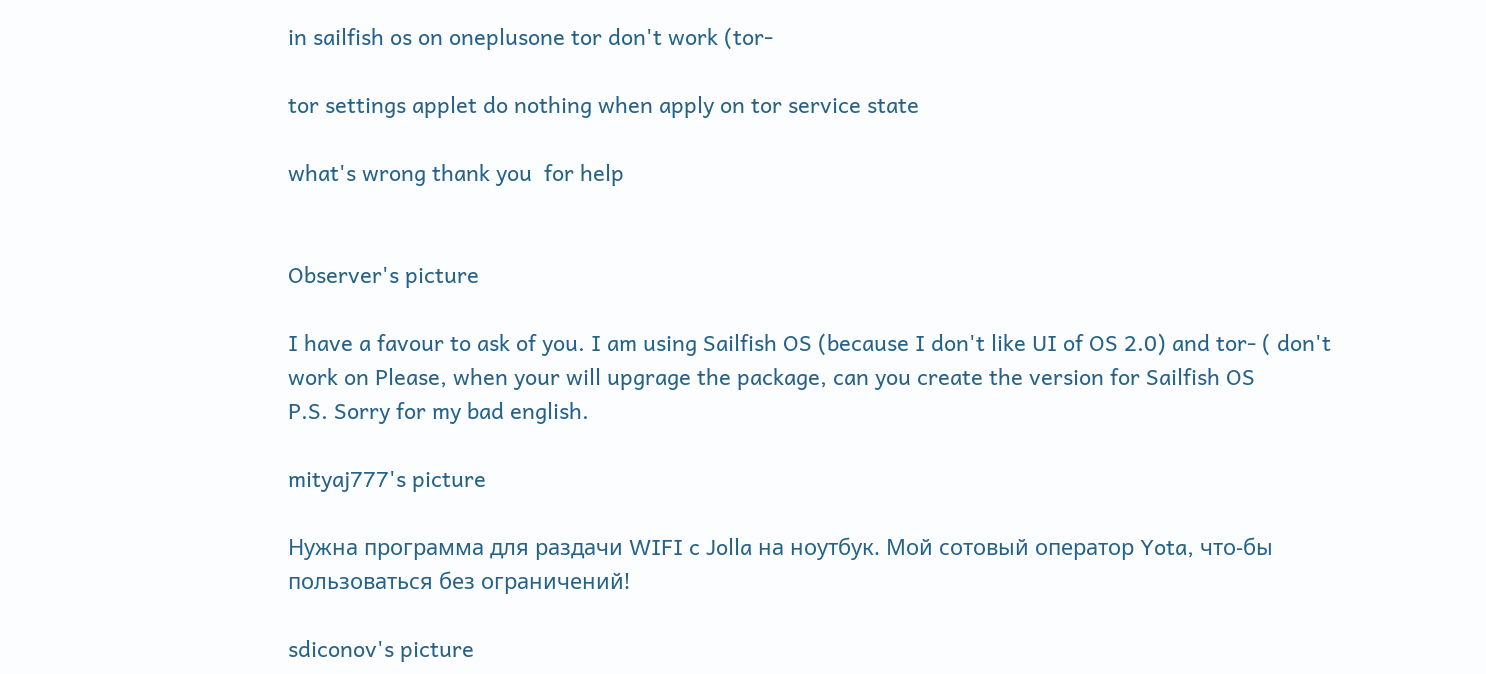in sailfish os on oneplusone tor don't work (tor-

tor settings applet do nothing when apply on tor service state

what's wrong thank you  for help


Observer's picture

I have a favour to ask of you. I am using Sailfish OS (because I don't like UI of OS 2.0) and tor- ( don't work on Please, when your will upgrage the package, can you create the version for Sailfish OS
P.S. Sorry for my bad english.

mityaj777's picture

Нужна программа для раздачи WIFI c Jolla на ноутбук. Мой сотовый оператор Yota, что-бы пользоваться без ограничений!

sdiconov's picture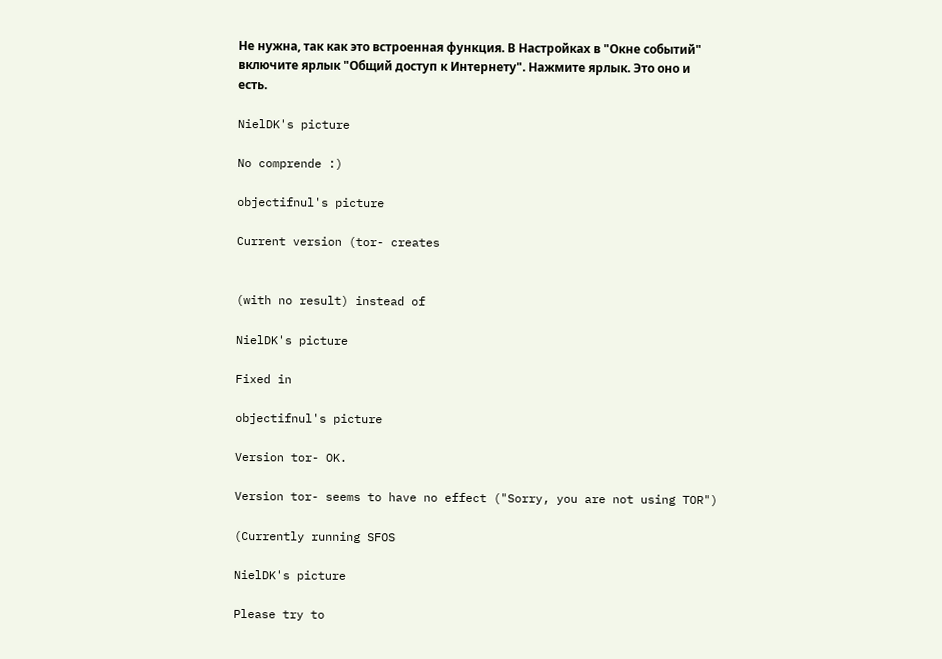Не нужна, так как это встроенная функция. В Настройках в "Окне событий" включите ярлык "Общий доступ к Интернету". Нажмите ярлык. Это оно и есть.

NielDK's picture

No comprende :)

objectifnul's picture

Current version (tor- creates


(with no result) instead of

NielDK's picture

Fixed in

objectifnul's picture

Version tor- OK.

Version tor- seems to have no effect ("Sorry, you are not using TOR")

(Currently running SFOS

NielDK's picture

Please try to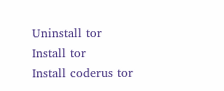Uninstall tor
Install tor
Install coderus tor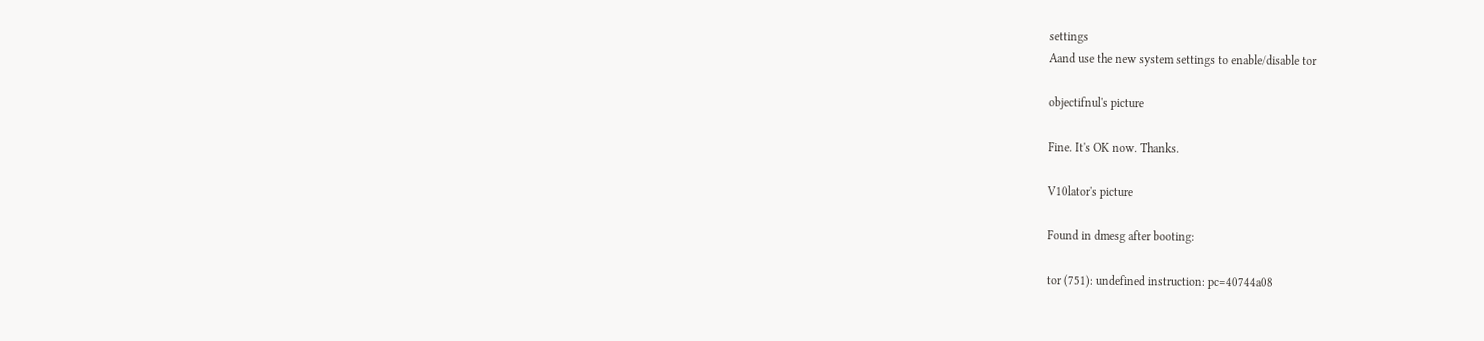settings
Aand use the new system settings to enable/disable tor

objectifnul's picture

Fine. It's OK now. Thanks.

V10lator's picture

Found in dmesg after booting:

tor (751): undefined instruction: pc=40744a08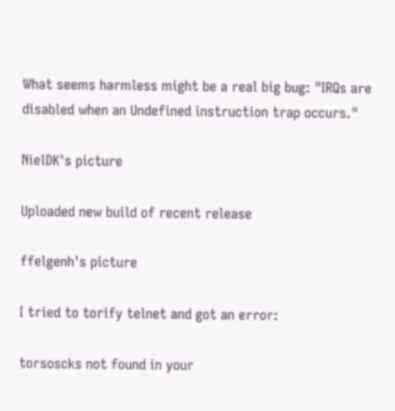What seems harmless might be a real big bug: "IRQs are disabled when an Undefined instruction trap occurs."

NielDK's picture

Uploaded new build of recent release

ffelgenh's picture

I tried to torify telnet and got an error:

torsoscks not found in your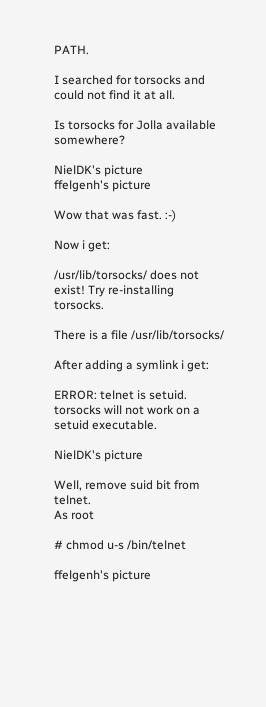PATH.

I searched for torsocks and could not find it at all.

Is torsocks for Jolla available somewhere?

NielDK's picture
ffelgenh's picture

Wow that was fast. :-)

Now i get:

/usr/lib/torsocks/ does not exist! Try re-installing torsocks.

There is a file /usr/lib/torsocks/

After adding a symlink i get:

ERROR: telnet is setuid. torsocks will not work on a setuid executable.

NielDK's picture

Well, remove suid bit from telnet.
As root

# chmod u-s /bin/telnet

ffelgenh's picture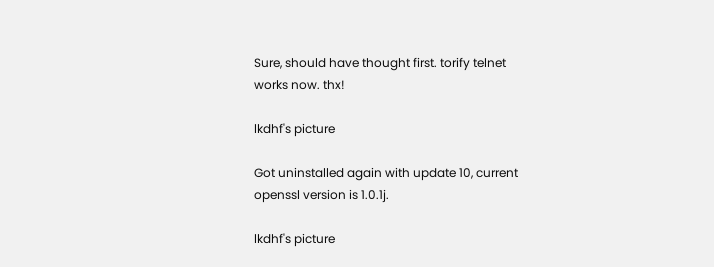Sure, should have thought first. torify telnet works now. thx!

lkdhf's picture

Got uninstalled again with update 10, current openssl version is 1.0.1j.

lkdhf's picture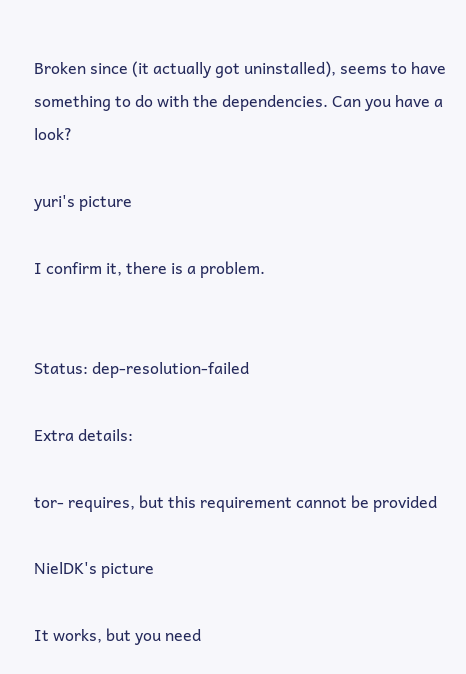Broken since (it actually got uninstalled), seems to have something to do with the dependencies. Can you have a look?

yuri's picture

I confirm it, there is a problem.


Status: dep-resolution-failed

Extra details:

tor- requires, but this requirement cannot be provided

NielDK's picture

It works, but you need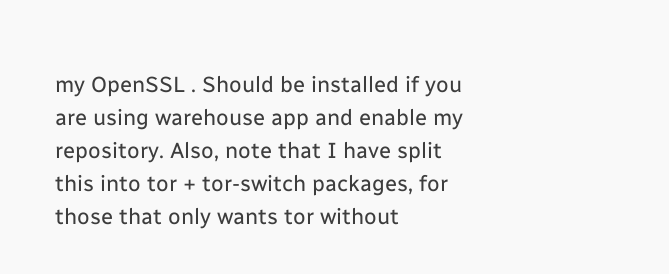my OpenSSL . Should be installed if you are using warehouse app and enable my repository. Also, note that I have split this into tor + tor-switch packages, for those that only wants tor without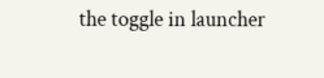the toggle in launcher